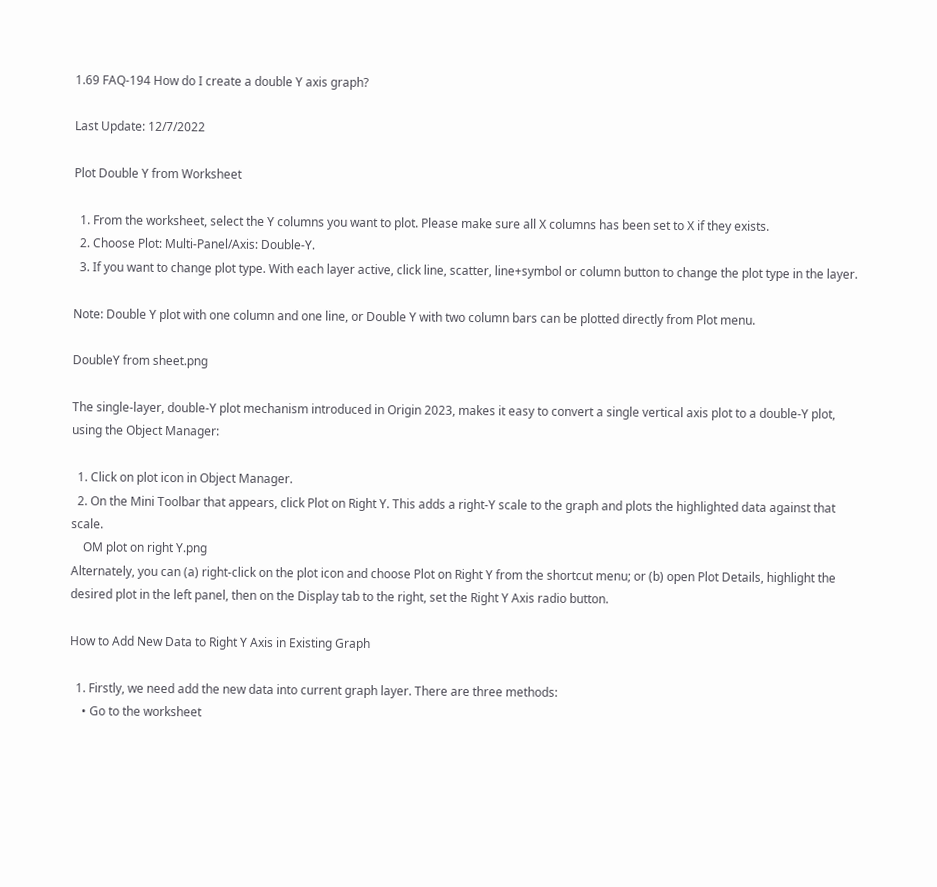1.69 FAQ-194 How do I create a double Y axis graph?

Last Update: 12/7/2022

Plot Double Y from Worksheet

  1. From the worksheet, select the Y columns you want to plot. Please make sure all X columns has been set to X if they exists.
  2. Choose Plot: Multi-Panel/Axis: Double-Y.
  3. If you want to change plot type. With each layer active, click line, scatter, line+symbol or column button to change the plot type in the layer.

Note: Double Y plot with one column and one line, or Double Y with two column bars can be plotted directly from Plot menu.

DoubleY from sheet.png

The single-layer, double-Y plot mechanism introduced in Origin 2023, makes it easy to convert a single vertical axis plot to a double-Y plot, using the Object Manager:

  1. Click on plot icon in Object Manager.
  2. On the Mini Toolbar that appears, click Plot on Right Y. This adds a right-Y scale to the graph and plots the highlighted data against that scale.
    OM plot on right Y.png
Alternately, you can (a) right-click on the plot icon and choose Plot on Right Y from the shortcut menu; or (b) open Plot Details, highlight the desired plot in the left panel, then on the Display tab to the right, set the Right Y Axis radio button.

How to Add New Data to Right Y Axis in Existing Graph

  1. Firstly, we need add the new data into current graph layer. There are three methods:
    • Go to the worksheet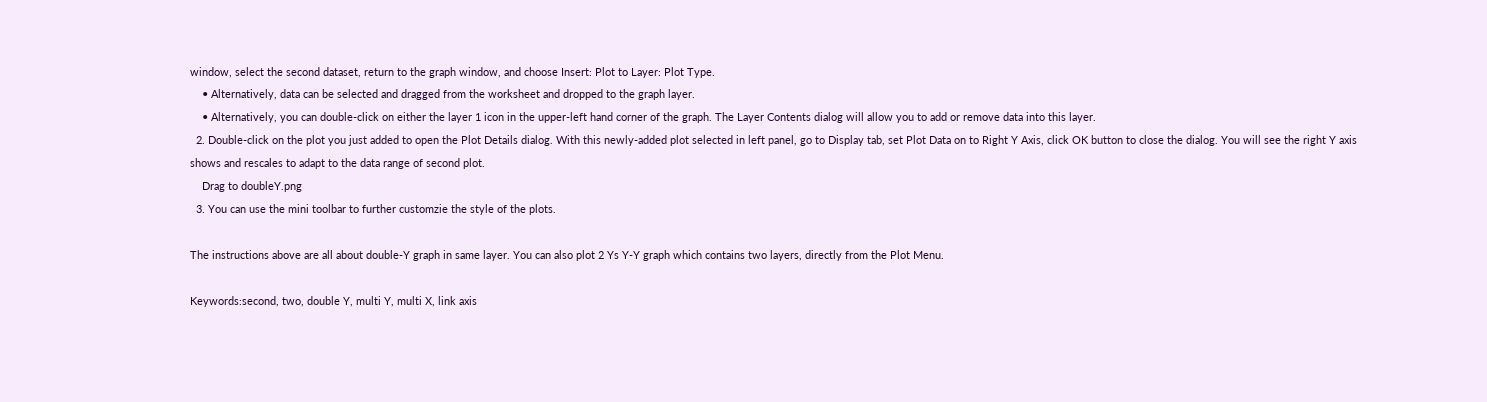window, select the second dataset, return to the graph window, and choose Insert: Plot to Layer: Plot Type.
    • Alternatively, data can be selected and dragged from the worksheet and dropped to the graph layer.
    • Alternatively, you can double-click on either the layer 1 icon in the upper-left hand corner of the graph. The Layer Contents dialog will allow you to add or remove data into this layer.
  2. Double-click on the plot you just added to open the Plot Details dialog. With this newly-added plot selected in left panel, go to Display tab, set Plot Data on to Right Y Axis, click OK button to close the dialog. You will see the right Y axis shows and rescales to adapt to the data range of second plot.
    Drag to doubleY.png
  3. You can use the mini toolbar to further customzie the style of the plots.

The instructions above are all about double-Y graph in same layer. You can also plot 2 Ys Y-Y graph which contains two layers, directly from the Plot Menu.

Keywords:second, two, double Y, multi Y, multi X, link axis